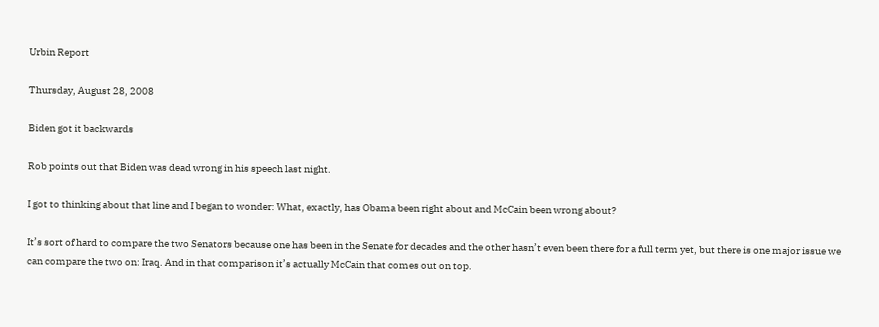Urbin Report

Thursday, August 28, 2008

Biden got it backwards

Rob points out that Biden was dead wrong in his speech last night.

I got to thinking about that line and I began to wonder: What, exactly, has Obama been right about and McCain been wrong about?

It’s sort of hard to compare the two Senators because one has been in the Senate for decades and the other hasn’t even been there for a full term yet, but there is one major issue we can compare the two on: Iraq. And in that comparison it’s actually McCain that comes out on top.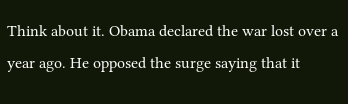Think about it. Obama declared the war lost over a year ago. He opposed the surge saying that it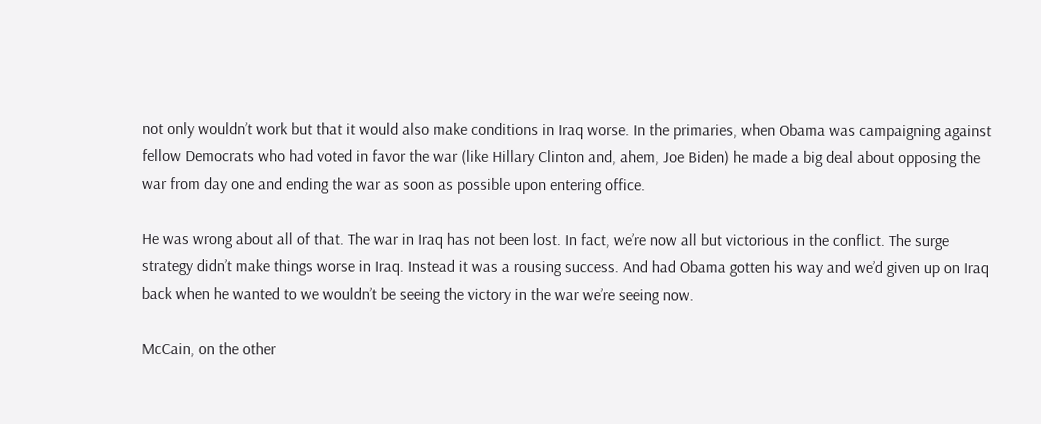not only wouldn’t work but that it would also make conditions in Iraq worse. In the primaries, when Obama was campaigning against fellow Democrats who had voted in favor the war (like Hillary Clinton and, ahem, Joe Biden) he made a big deal about opposing the war from day one and ending the war as soon as possible upon entering office.

He was wrong about all of that. The war in Iraq has not been lost. In fact, we’re now all but victorious in the conflict. The surge strategy didn’t make things worse in Iraq. Instead it was a rousing success. And had Obama gotten his way and we’d given up on Iraq back when he wanted to we wouldn’t be seeing the victory in the war we’re seeing now.

McCain, on the other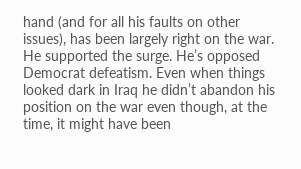hand (and for all his faults on other issues), has been largely right on the war. He supported the surge. He’s opposed Democrat defeatism. Even when things looked dark in Iraq he didn’t abandon his position on the war even though, at the time, it might have been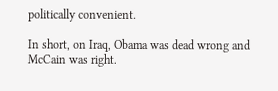politically convenient.

In short, on Iraq, Obama was dead wrong and McCain was right.